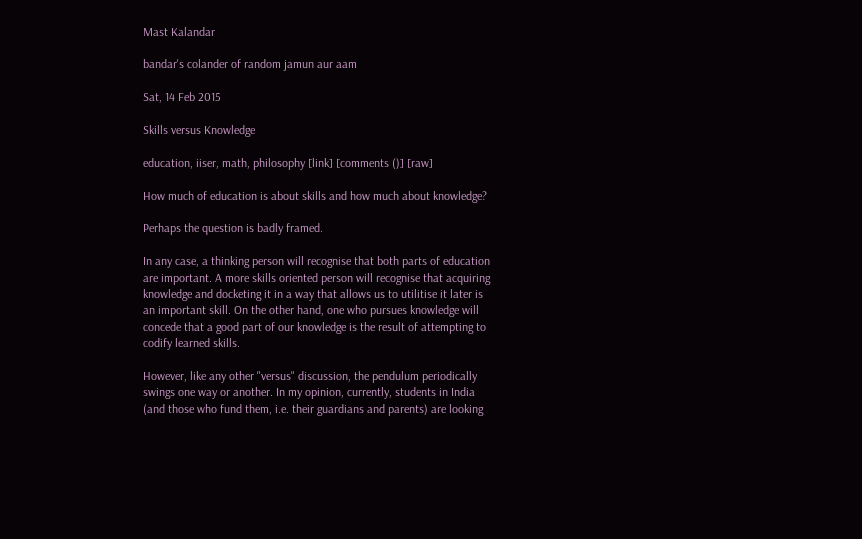Mast Kalandar

bandar's colander of random jamun aur aam

Sat, 14 Feb 2015

Skills versus Knowledge

education, iiser, math, philosophy [link] [comments ()] [raw]

How much of education is about skills and how much about knowledge?

Perhaps the question is badly framed.

In any case, a thinking person will recognise that both parts of education are important. A more skills oriented person will recognise that acquiring knowledge and docketing it in a way that allows us to utilitise it later is an important skill. On the other hand, one who pursues knowledge will concede that a good part of our knowledge is the result of attempting to codify learned skills.

However, like any other "versus" discussion, the pendulum periodically swings one way or another. In my opinion, currently, students in India (and those who fund them, i.e. their guardians and parents) are looking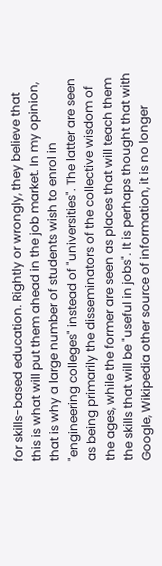for skills-based education. Rightly or wrongly, they believe that this is what will put them ahead in the job market. In my opinion, that is why a large number of students wish to enrol in "engineering colleges" instead of "universities". The latter are seen as being primarily the disseminators of the collective wisdom of the ages, while the former are seen as places that will teach them the skills that will be "useful in jobs". It is perhaps thought that with Google, Wikipedia other source of information, it is no longer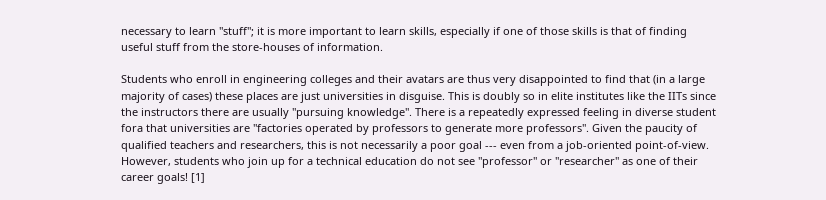necessary to learn "stuff"; it is more important to learn skills, especially if one of those skills is that of finding useful stuff from the store-houses of information.

Students who enroll in engineering colleges and their avatars are thus very disappointed to find that (in a large majority of cases) these places are just universities in disguise. This is doubly so in elite institutes like the IITs since the instructors there are usually "pursuing knowledge". There is a repeatedly expressed feeling in diverse student fora that universities are "factories operated by professors to generate more professors". Given the paucity of qualified teachers and researchers, this is not necessarily a poor goal --- even from a job-oriented point-of-view. However, students who join up for a technical education do not see "professor" or "researcher" as one of their career goals! [1]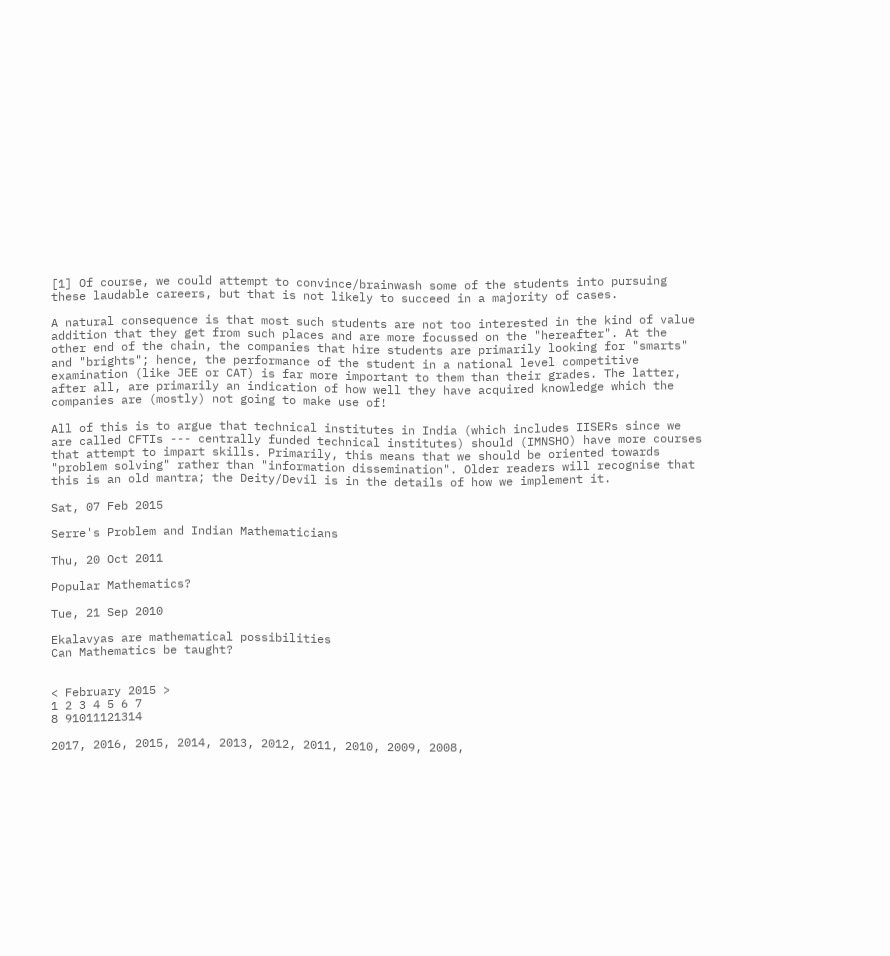[1] Of course, we could attempt to convince/brainwash some of the students into pursuing these laudable careers, but that is not likely to succeed in a majority of cases.

A natural consequence is that most such students are not too interested in the kind of value addition that they get from such places and are more focussed on the "hereafter". At the other end of the chain, the companies that hire students are primarily looking for "smarts" and "brights"; hence, the performance of the student in a national level competitive examination (like JEE or CAT) is far more important to them than their grades. The latter, after all, are primarily an indication of how well they have acquired knowledge which the companies are (mostly) not going to make use of!

All of this is to argue that technical institutes in India (which includes IISERs since we are called CFTIs --- centrally funded technical institutes) should (IMNSHO) have more courses that attempt to impart skills. Primarily, this means that we should be oriented towards "problem solving" rather than "information dissemination". Older readers will recognise that this is an old mantra; the Deity/Devil is in the details of how we implement it.

Sat, 07 Feb 2015

Serre's Problem and Indian Mathematicians

Thu, 20 Oct 2011

Popular Mathematics?

Tue, 21 Sep 2010

Ekalavyas are mathematical possibilities
Can Mathematics be taught?


< February 2015 >
1 2 3 4 5 6 7
8 91011121314

2017, 2016, 2015, 2014, 2013, 2012, 2011, 2010, 2009, 2008,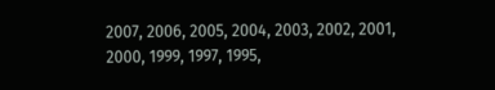2007, 2006, 2005, 2004, 2003, 2002, 2001, 2000, 1999, 1997, 1995,